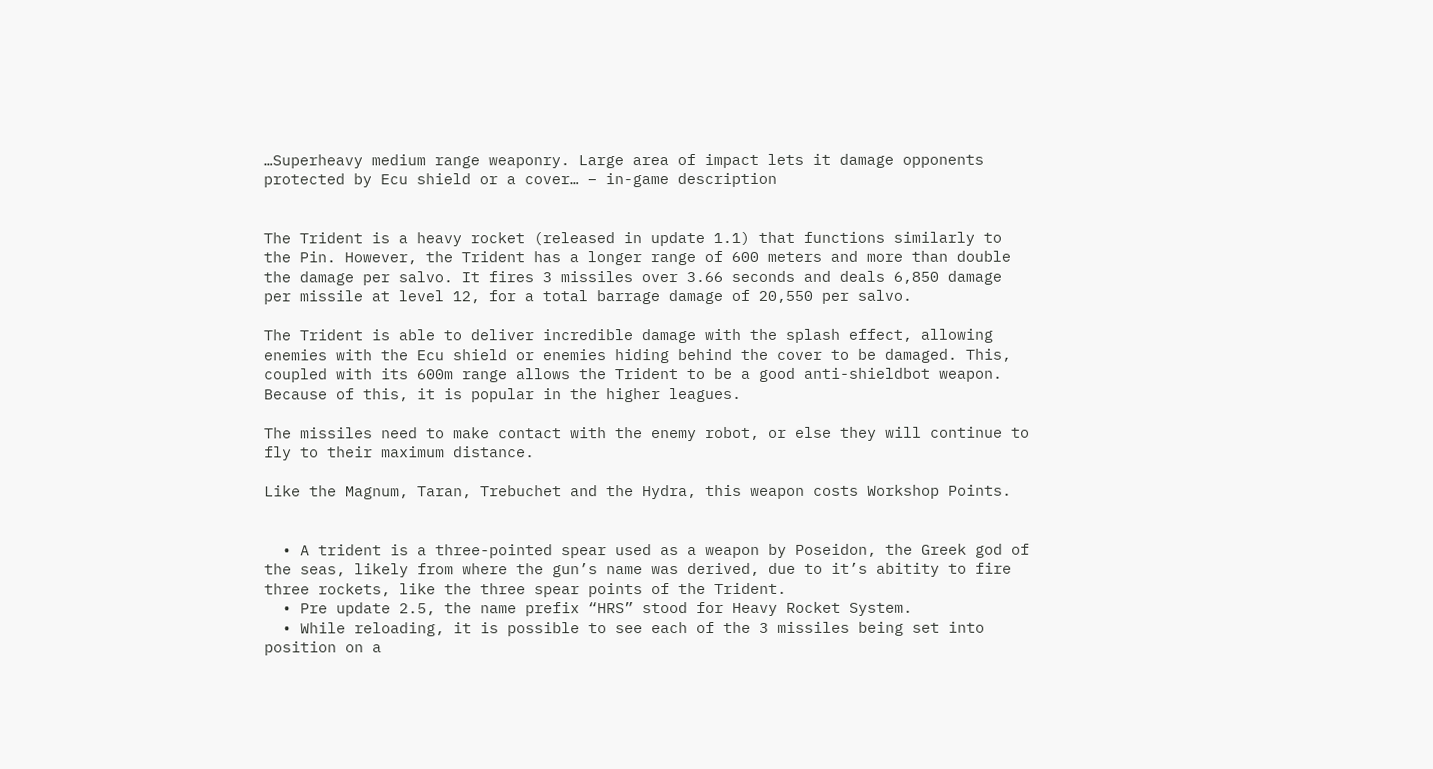…Superheavy medium range weaponry. Large area of impact lets it damage opponents protected by Ecu shield or a cover… – in-game description


The Trident is a heavy rocket (released in update 1.1) that functions similarly to the Pin. However, the Trident has a longer range of 600 meters and more than double the damage per salvo. It fires 3 missiles over 3.66 seconds and deals 6,850 damage per missile at level 12, for a total barrage damage of 20,550 per salvo.

The Trident is able to deliver incredible damage with the splash effect, allowing enemies with the Ecu shield or enemies hiding behind the cover to be damaged. This, coupled with its 600m range allows the Trident to be a good anti-shieldbot weapon. Because of this, it is popular in the higher leagues.

The missiles need to make contact with the enemy robot, or else they will continue to fly to their maximum distance.

Like the Magnum, Taran, Trebuchet and the Hydra, this weapon costs Workshop Points.


  • A trident is a three-pointed spear used as a weapon by Poseidon, the Greek god of the seas, likely from where the gun’s name was derived, due to it’s abitity to fire three rockets, like the three spear points of the Trident.
  • Pre update 2.5, the name prefix “HRS” stood for Heavy Rocket System.
  • While reloading, it is possible to see each of the 3 missiles being set into position on a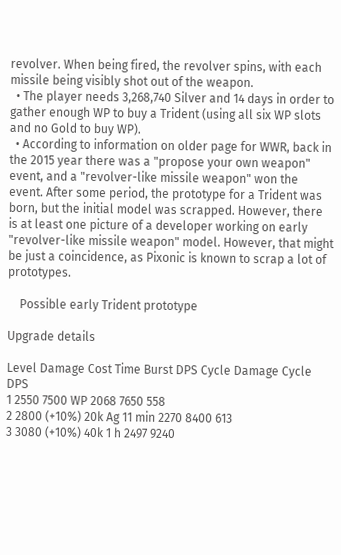revolver. When being fired, the revolver spins, with each missile being visibly shot out of the weapon.
  • The player needs 3,268,740 Silver and 14 days in order to gather enough WP to buy a Trident (using all six WP slots and no Gold to buy WP).
  • According to information on older page for WWR, back in the 2015 year there was a "propose your own weapon" event, and a "revolver-like missile weapon" won the event. After some period, the prototype for a Trident was born, but the initial model was scrapped. However, there is at least one picture of a developer working on early "revolver-like missile weapon" model. However, that might be just a coincidence, as Pixonic is known to scrap a lot of prototypes.

    Possible early Trident prototype

Upgrade details

Level Damage Cost Time Burst DPS Cycle Damage Cycle DPS
1 2550 7500 WP 2068 7650 558
2 2800 (+10%) 20k Ag 11 min 2270 8400 613
3 3080 (+10%) 40k 1 h 2497 9240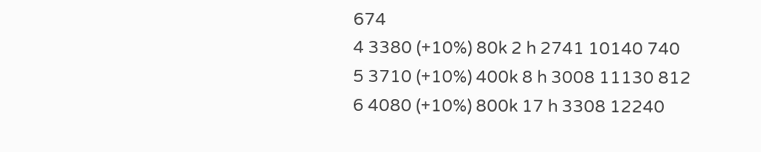674
4 3380 (+10%) 80k 2 h 2741 10140 740
5 3710 (+10%) 400k 8 h 3008 11130 812
6 4080 (+10%) 800k 17 h 3308 12240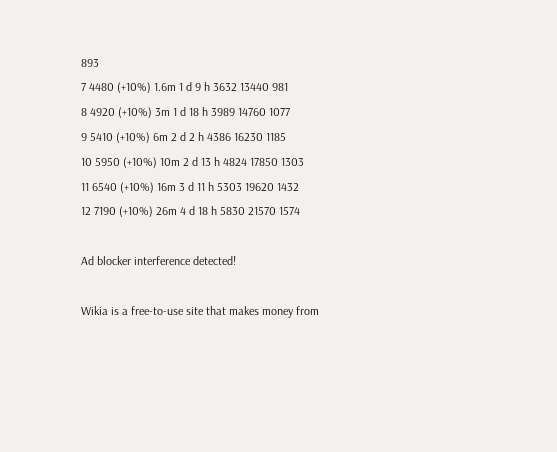893
7 4480 (+10%) 1.6m 1 d 9 h 3632 13440 981
8 4920 (+10%) 3m 1 d 18 h 3989 14760 1077
9 5410 (+10%) 6m 2 d 2 h 4386 16230 1185
10 5950 (+10%) 10m 2 d 13 h 4824 17850 1303
11 6540 (+10%) 16m 3 d 11 h 5303 19620 1432
12 7190 (+10%) 26m 4 d 18 h 5830 21570 1574

Ad blocker interference detected!

Wikia is a free-to-use site that makes money from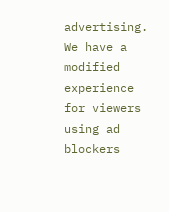advertising. We have a modified experience for viewers using ad blockers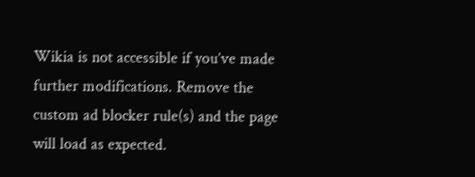Wikia is not accessible if you’ve made further modifications. Remove the custom ad blocker rule(s) and the page will load as expected.